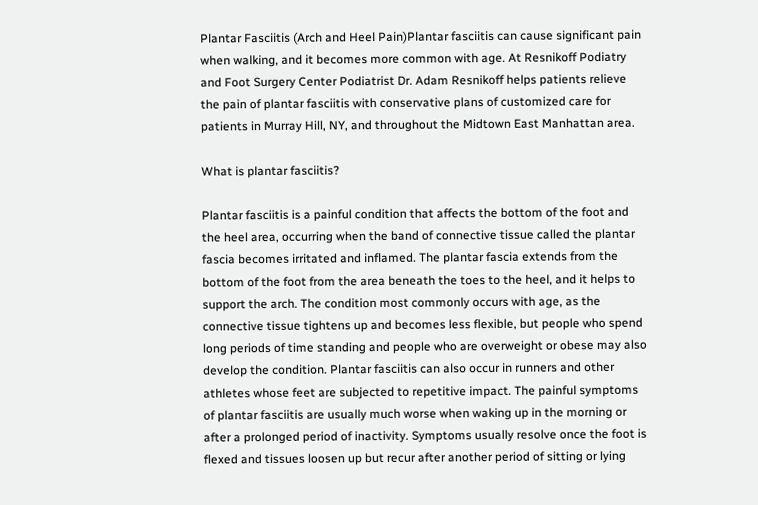Plantar Fasciitis (Arch and Heel Pain)Plantar fasciitis can cause significant pain when walking, and it becomes more common with age. At Resnikoff Podiatry and Foot Surgery Center Podiatrist Dr. Adam Resnikoff helps patients relieve the pain of plantar fasciitis with conservative plans of customized care for patients in Murray Hill, NY, and throughout the Midtown East Manhattan area.

What is plantar fasciitis?

Plantar fasciitis is a painful condition that affects the bottom of the foot and the heel area, occurring when the band of connective tissue called the plantar fascia becomes irritated and inflamed. The plantar fascia extends from the bottom of the foot from the area beneath the toes to the heel, and it helps to support the arch. The condition most commonly occurs with age, as the connective tissue tightens up and becomes less flexible, but people who spend long periods of time standing and people who are overweight or obese may also develop the condition. Plantar fasciitis can also occur in runners and other athletes whose feet are subjected to repetitive impact. The painful symptoms of plantar fasciitis are usually much worse when waking up in the morning or after a prolonged period of inactivity. Symptoms usually resolve once the foot is flexed and tissues loosen up but recur after another period of sitting or lying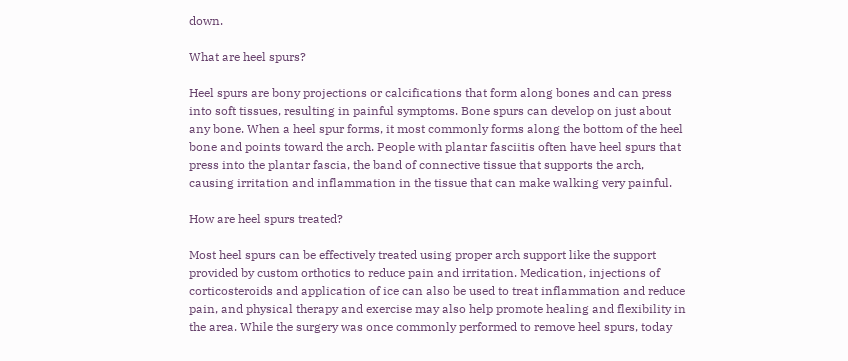down.

What are heel spurs?

Heel spurs are bony projections or calcifications that form along bones and can press into soft tissues, resulting in painful symptoms. Bone spurs can develop on just about any bone. When a heel spur forms, it most commonly forms along the bottom of the heel bone and points toward the arch. People with plantar fasciitis often have heel spurs that press into the plantar fascia, the band of connective tissue that supports the arch, causing irritation and inflammation in the tissue that can make walking very painful.

How are heel spurs treated?

Most heel spurs can be effectively treated using proper arch support like the support provided by custom orthotics to reduce pain and irritation. Medication, injections of corticosteroids and application of ice can also be used to treat inflammation and reduce pain, and physical therapy and exercise may also help promote healing and flexibility in the area. While the surgery was once commonly performed to remove heel spurs, today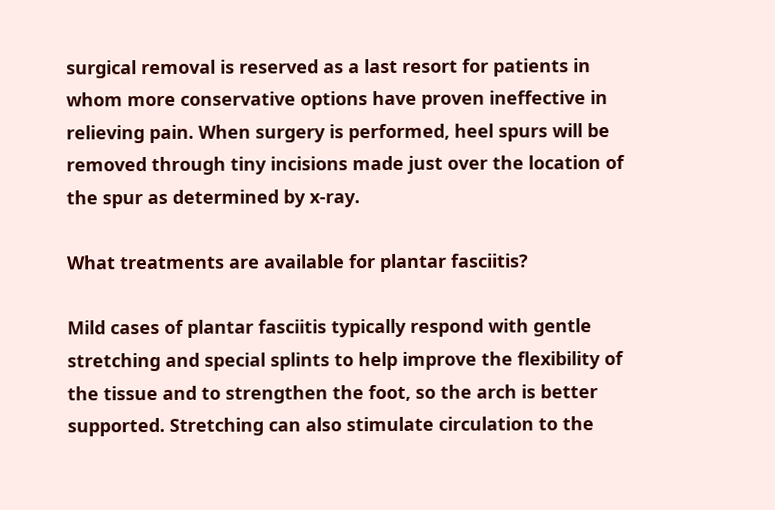surgical removal is reserved as a last resort for patients in whom more conservative options have proven ineffective in relieving pain. When surgery is performed, heel spurs will be removed through tiny incisions made just over the location of the spur as determined by x-ray.

What treatments are available for plantar fasciitis?

Mild cases of plantar fasciitis typically respond with gentle stretching and special splints to help improve the flexibility of the tissue and to strengthen the foot, so the arch is better supported. Stretching can also stimulate circulation to the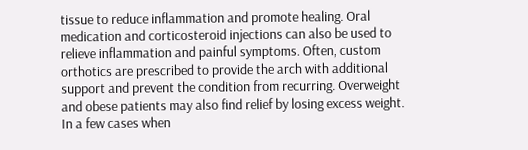tissue to reduce inflammation and promote healing. Oral medication and corticosteroid injections can also be used to relieve inflammation and painful symptoms. Often, custom orthotics are prescribed to provide the arch with additional support and prevent the condition from recurring. Overweight and obese patients may also find relief by losing excess weight. In a few cases when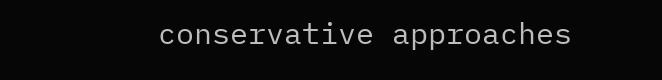conservative approaches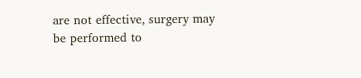are not effective, surgery may be performed to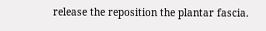release the reposition the plantar fascia.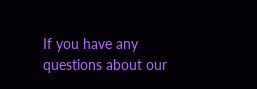If you have any questions about our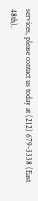services, please contact us today at (212) 679-3338 (East 48th).